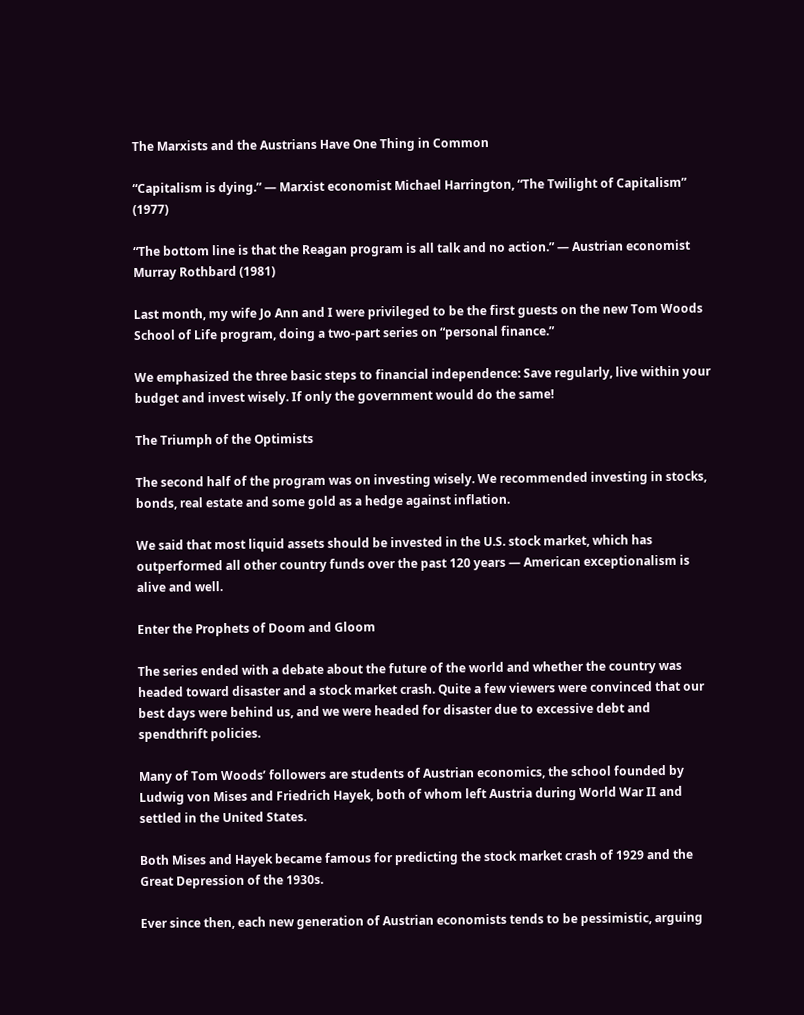The Marxists and the Austrians Have One Thing in Common

“Capitalism is dying.” — Marxist economist Michael Harrington, “The Twilight of Capitalism” (1977)

“The bottom line is that the Reagan program is all talk and no action.” — Austrian economist Murray Rothbard (1981)

Last month, my wife Jo Ann and I were privileged to be the first guests on the new Tom Woods School of Life program, doing a two-part series on “personal finance.”

We emphasized the three basic steps to financial independence: Save regularly, live within your budget and invest wisely. If only the government would do the same!

The Triumph of the Optimists

The second half of the program was on investing wisely. We recommended investing in stocks, bonds, real estate and some gold as a hedge against inflation.

We said that most liquid assets should be invested in the U.S. stock market, which has outperformed all other country funds over the past 120 years — American exceptionalism is alive and well.

Enter the Prophets of Doom and Gloom

The series ended with a debate about the future of the world and whether the country was headed toward disaster and a stock market crash. Quite a few viewers were convinced that our best days were behind us, and we were headed for disaster due to excessive debt and spendthrift policies.

Many of Tom Woods’ followers are students of Austrian economics, the school founded by Ludwig von Mises and Friedrich Hayek, both of whom left Austria during World War II and settled in the United States.

Both Mises and Hayek became famous for predicting the stock market crash of 1929 and the Great Depression of the 1930s.

Ever since then, each new generation of Austrian economists tends to be pessimistic, arguing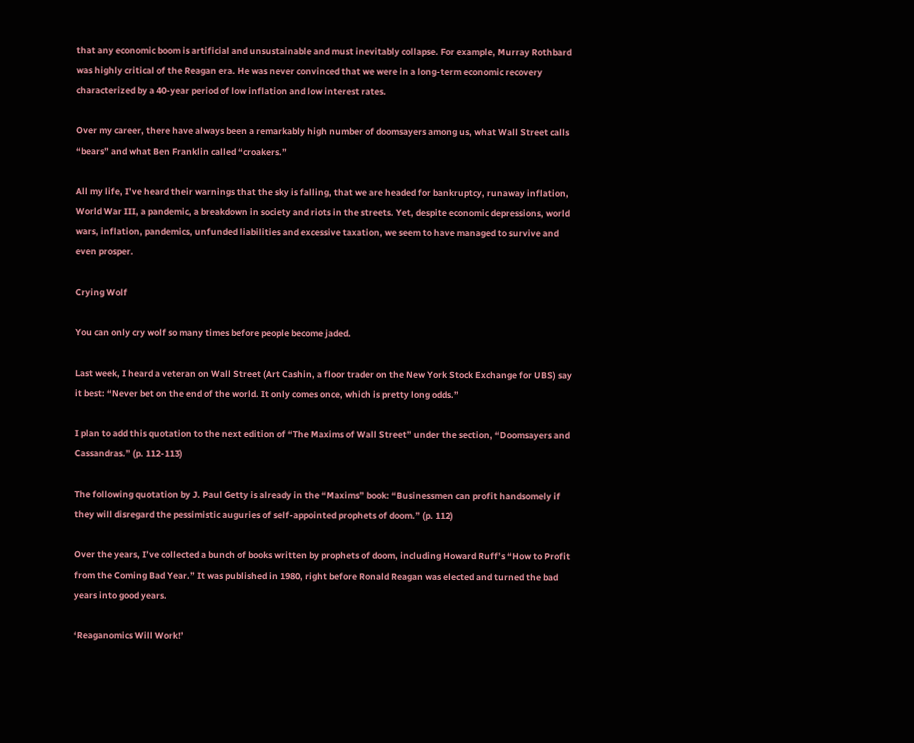that any economic boom is artificial and unsustainable and must inevitably collapse. For example, Murray Rothbard was highly critical of the Reagan era. He was never convinced that we were in a long-term economic recovery characterized by a 40-year period of low inflation and low interest rates.

Over my career, there have always been a remarkably high number of doomsayers among us, what Wall Street calls “bears” and what Ben Franklin called “croakers.”

All my life, I’ve heard their warnings that the sky is falling, that we are headed for bankruptcy, runaway inflation, World War III, a pandemic, a breakdown in society and riots in the streets. Yet, despite economic depressions, world wars, inflation, pandemics, unfunded liabilities and excessive taxation, we seem to have managed to survive and even prosper.

Crying Wolf

You can only cry wolf so many times before people become jaded.

Last week, I heard a veteran on Wall Street (Art Cashin, a floor trader on the New York Stock Exchange for UBS) say it best: “Never bet on the end of the world. It only comes once, which is pretty long odds.”

I plan to add this quotation to the next edition of “The Maxims of Wall Street” under the section, “Doomsayers and Cassandras.” (p. 112-113)

The following quotation by J. Paul Getty is already in the “Maxims” book: “Businessmen can profit handsomely if they will disregard the pessimistic auguries of self-appointed prophets of doom.” (p. 112)

Over the years, I’ve collected a bunch of books written by prophets of doom, including Howard Ruff’s “How to Profit from the Coming Bad Year.” It was published in 1980, right before Ronald Reagan was elected and turned the bad years into good years.

‘Reaganomics Will Work!’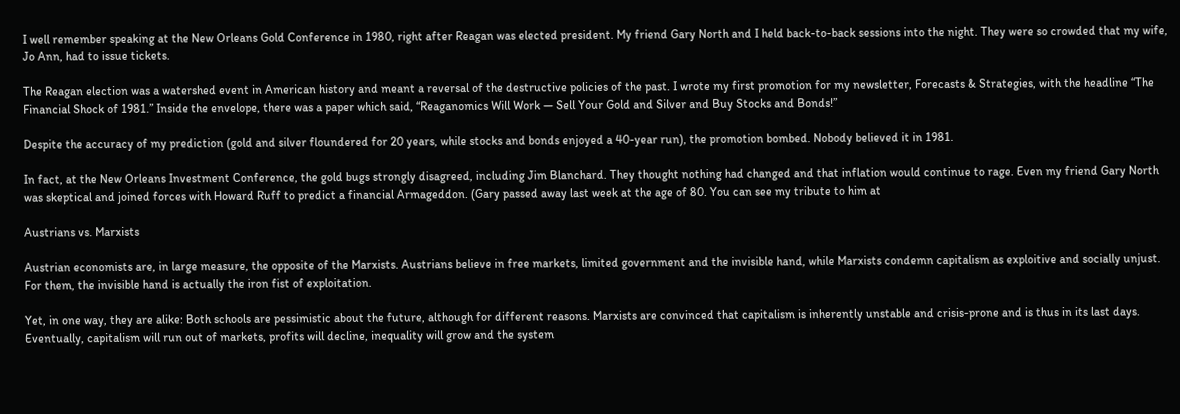I well remember speaking at the New Orleans Gold Conference in 1980, right after Reagan was elected president. My friend Gary North and I held back-to-back sessions into the night. They were so crowded that my wife, Jo Ann, had to issue tickets.

The Reagan election was a watershed event in American history and meant a reversal of the destructive policies of the past. I wrote my first promotion for my newsletter, Forecasts & Strategies, with the headline “The Financial Shock of 1981.” Inside the envelope, there was a paper which said, “Reaganomics Will Work — Sell Your Gold and Silver and Buy Stocks and Bonds!”

Despite the accuracy of my prediction (gold and silver floundered for 20 years, while stocks and bonds enjoyed a 40-year run), the promotion bombed. Nobody believed it in 1981.

In fact, at the New Orleans Investment Conference, the gold bugs strongly disagreed, including Jim Blanchard. They thought nothing had changed and that inflation would continue to rage. Even my friend Gary North was skeptical and joined forces with Howard Ruff to predict a financial Armageddon. (Gary passed away last week at the age of 80. You can see my tribute to him at

Austrians vs. Marxists

Austrian economists are, in large measure, the opposite of the Marxists. Austrians believe in free markets, limited government and the invisible hand, while Marxists condemn capitalism as exploitive and socially unjust. For them, the invisible hand is actually the iron fist of exploitation.

Yet, in one way, they are alike: Both schools are pessimistic about the future, although for different reasons. Marxists are convinced that capitalism is inherently unstable and crisis-prone and is thus in its last days. Eventually, capitalism will run out of markets, profits will decline, inequality will grow and the system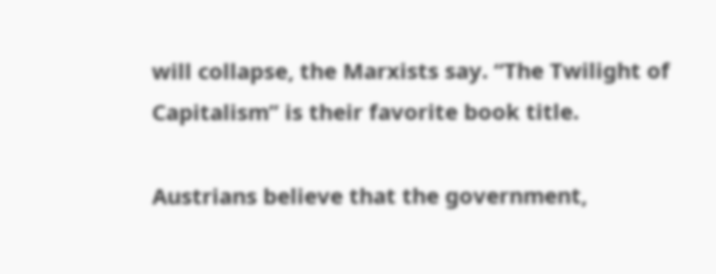will collapse, the Marxists say. “The Twilight of Capitalism” is their favorite book title.

Austrians believe that the government,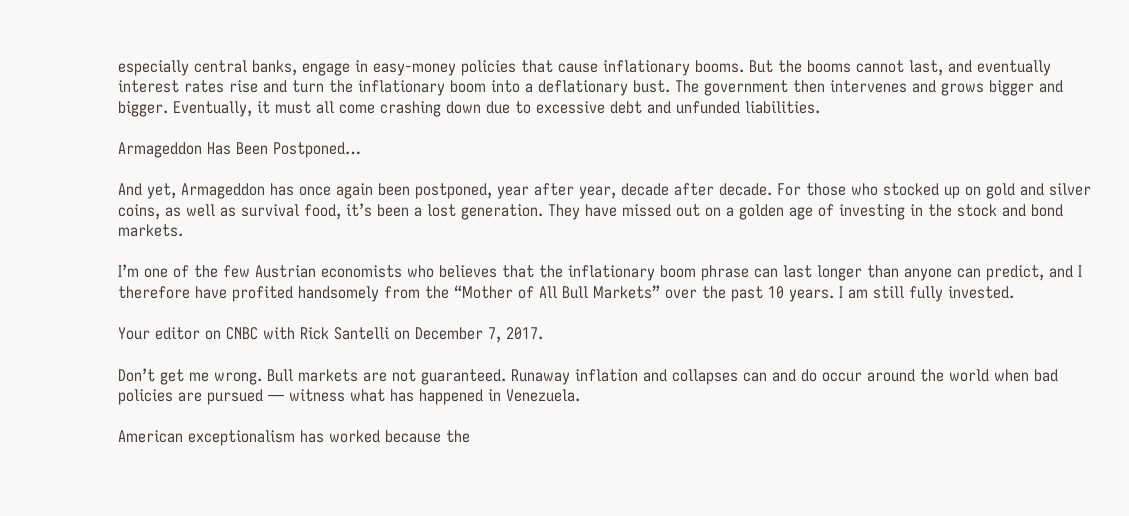especially central banks, engage in easy-money policies that cause inflationary booms. But the booms cannot last, and eventually interest rates rise and turn the inflationary boom into a deflationary bust. The government then intervenes and grows bigger and bigger. Eventually, it must all come crashing down due to excessive debt and unfunded liabilities.

Armageddon Has Been Postponed…

And yet, Armageddon has once again been postponed, year after year, decade after decade. For those who stocked up on gold and silver coins, as well as survival food, it’s been a lost generation. They have missed out on a golden age of investing in the stock and bond markets.

I’m one of the few Austrian economists who believes that the inflationary boom phrase can last longer than anyone can predict, and I therefore have profited handsomely from the “Mother of All Bull Markets” over the past 10 years. I am still fully invested.

Your editor on CNBC with Rick Santelli on December 7, 2017.

Don’t get me wrong. Bull markets are not guaranteed. Runaway inflation and collapses can and do occur around the world when bad policies are pursued — witness what has happened in Venezuela.

American exceptionalism has worked because the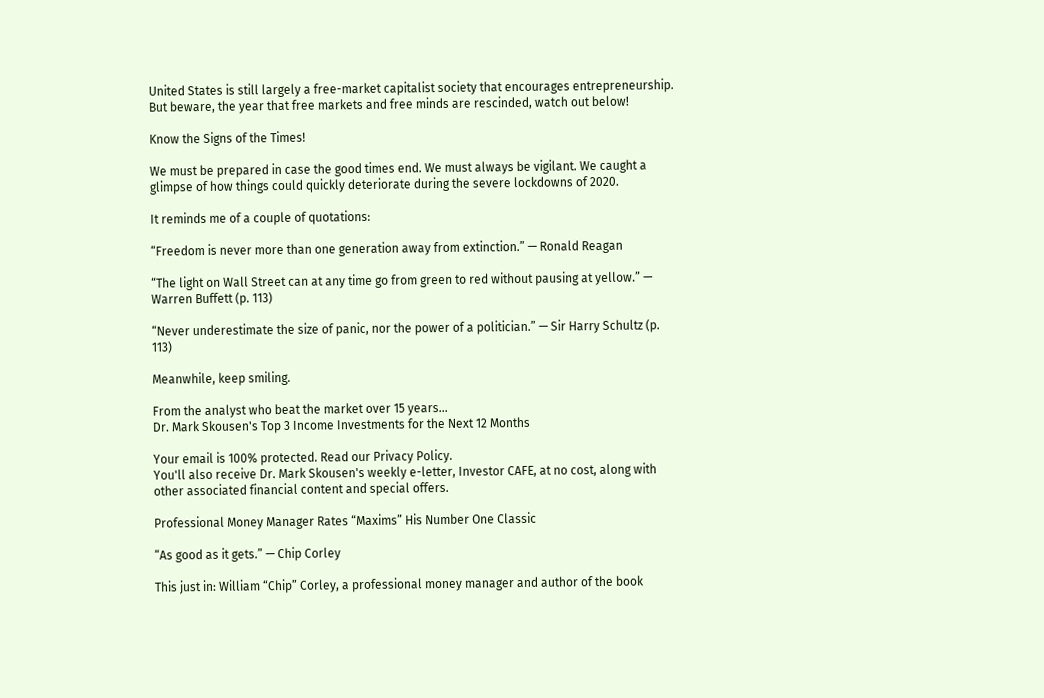United States is still largely a free-market capitalist society that encourages entrepreneurship.  But beware, the year that free markets and free minds are rescinded, watch out below!

Know the Signs of the Times!

We must be prepared in case the good times end. We must always be vigilant. We caught a glimpse of how things could quickly deteriorate during the severe lockdowns of 2020.

It reminds me of a couple of quotations:

“Freedom is never more than one generation away from extinction.” — Ronald Reagan

“The light on Wall Street can at any time go from green to red without pausing at yellow.” — Warren Buffett (p. 113)

“Never underestimate the size of panic, nor the power of a politician.” — Sir Harry Schultz (p. 113)

Meanwhile, keep smiling.

From the analyst who beat the market over 15 years...
Dr. Mark Skousen's Top 3 Income Investments for the Next 12 Months

Your email is 100% protected. Read our Privacy Policy.
You'll also receive Dr. Mark Skousen's weekly e-letter, Investor CAFE, at no cost, along with other associated financial content and special offers.

Professional Money Manager Rates “Maxims” His Number One Classic

“As good as it gets.” — Chip Corley

This just in: William “Chip” Corley, a professional money manager and author of the book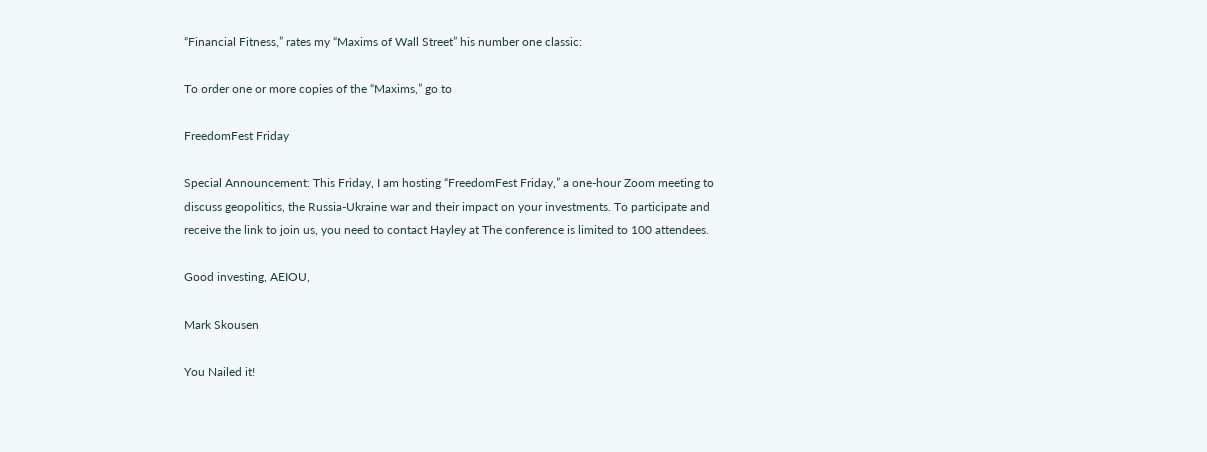“Financial Fitness,” rates my “Maxims of Wall Street” his number one classic:

To order one or more copies of the “Maxims,” go to

FreedomFest Friday

Special Announcement: This Friday, I am hosting “FreedomFest Friday,” a one-hour Zoom meeting to discuss geopolitics, the Russia-Ukraine war and their impact on your investments. To participate and receive the link to join us, you need to contact Hayley at The conference is limited to 100 attendees.

Good investing, AEIOU,

Mark Skousen

You Nailed it!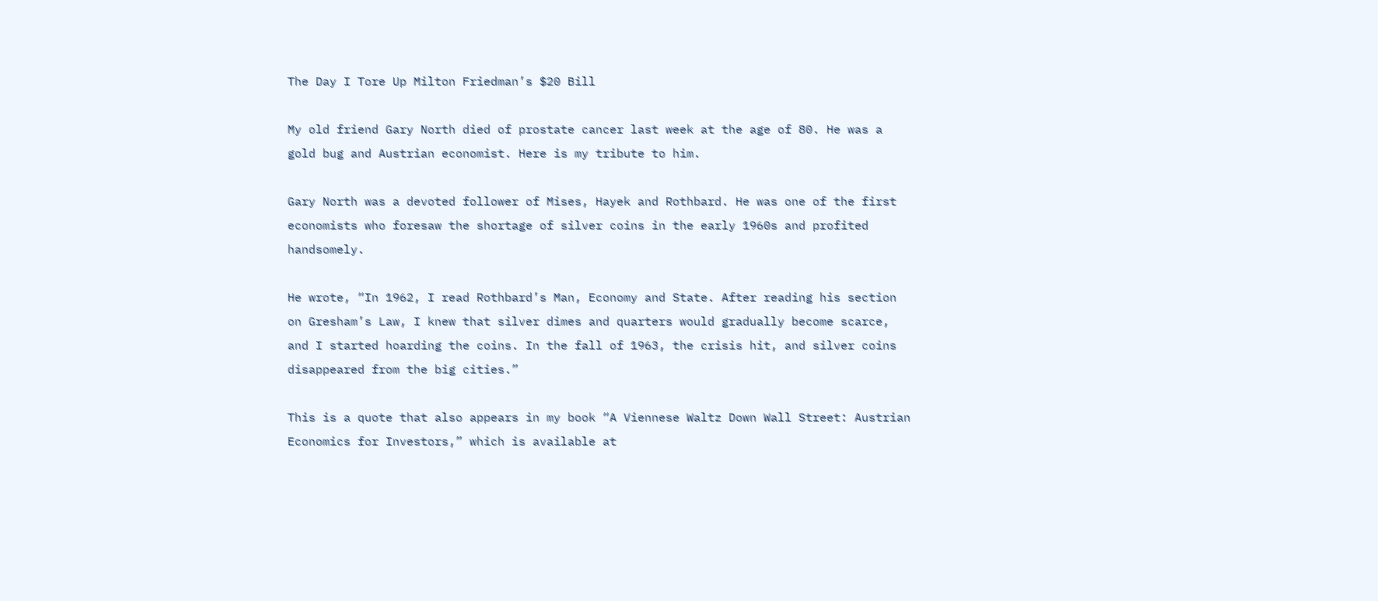The Day I Tore Up Milton Friedman’s $20 Bill

My old friend Gary North died of prostate cancer last week at the age of 80. He was a gold bug and Austrian economist. Here is my tribute to him.

Gary North was a devoted follower of Mises, Hayek and Rothbard. He was one of the first economists who foresaw the shortage of silver coins in the early 1960s and profited handsomely.

He wrote, “In 1962, I read Rothbard’s Man, Economy and State. After reading his section on Gresham’s Law, I knew that silver dimes and quarters would gradually become scarce, and I started hoarding the coins. In the fall of 1963, the crisis hit, and silver coins disappeared from the big cities.”

This is a quote that also appears in my book “A Viennese Waltz Down Wall Street: Austrian Economics for Investors,” which is available at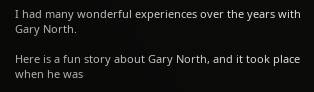I had many wonderful experiences over the years with Gary North.

Here is a fun story about Gary North, and it took place when he was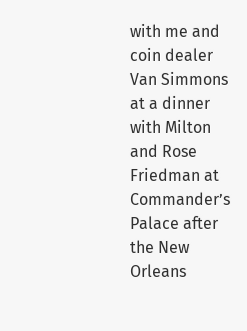with me and coin dealer Van Simmons at a dinner with Milton and Rose Friedman at Commander’s Palace after the New Orleans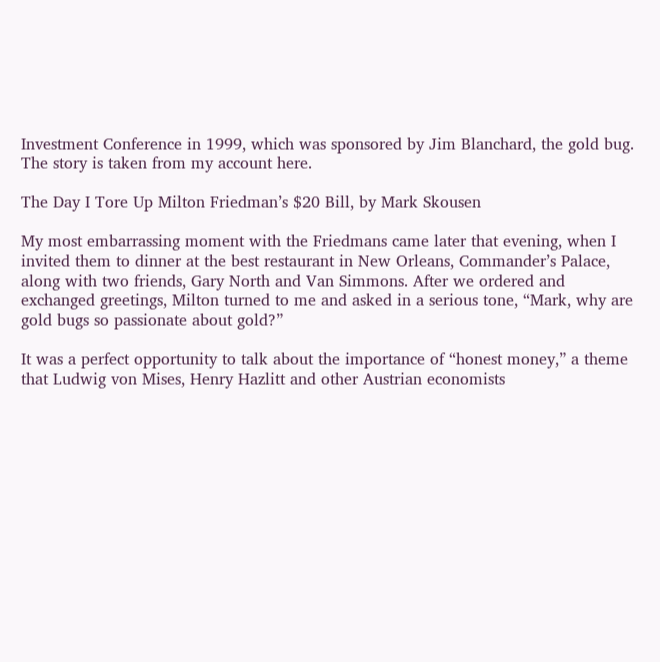Investment Conference in 1999, which was sponsored by Jim Blanchard, the gold bug. The story is taken from my account here.

The Day I Tore Up Milton Friedman’s $20 Bill, by Mark Skousen

My most embarrassing moment with the Friedmans came later that evening, when I invited them to dinner at the best restaurant in New Orleans, Commander’s Palace, along with two friends, Gary North and Van Simmons. After we ordered and exchanged greetings, Milton turned to me and asked in a serious tone, “Mark, why are gold bugs so passionate about gold?”

It was a perfect opportunity to talk about the importance of “honest money,” a theme that Ludwig von Mises, Henry Hazlitt and other Austrian economists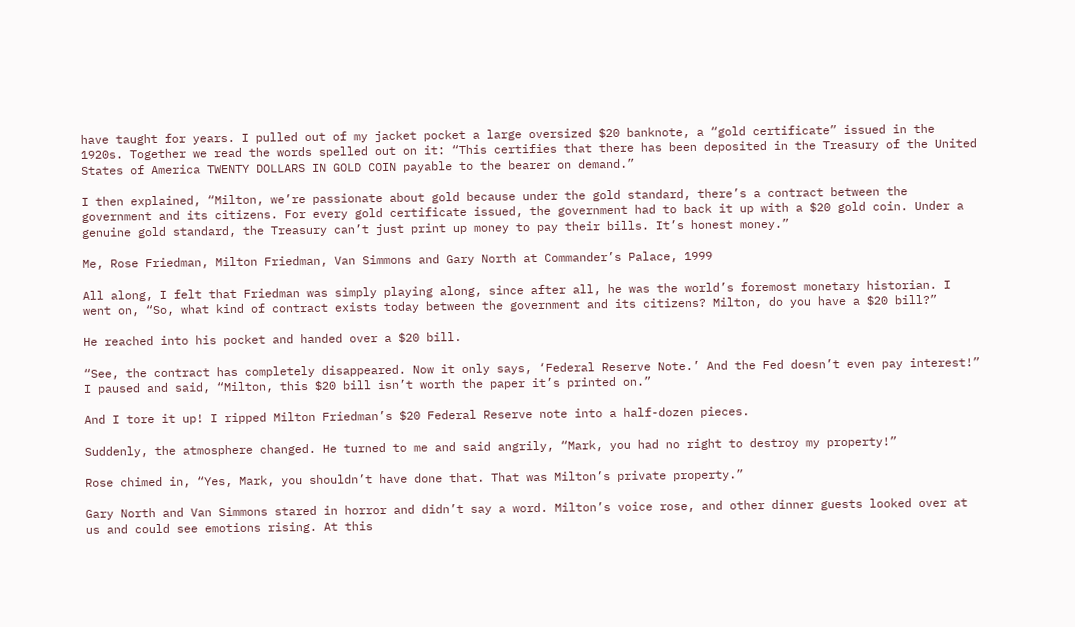have taught for years. I pulled out of my jacket pocket a large oversized $20 banknote, a “gold certificate” issued in the 1920s. Together we read the words spelled out on it: “This certifies that there has been deposited in the Treasury of the United States of America TWENTY DOLLARS IN GOLD COIN payable to the bearer on demand.”

I then explained, “Milton, we’re passionate about gold because under the gold standard, there’s a contract between the government and its citizens. For every gold certificate issued, the government had to back it up with a $20 gold coin. Under a genuine gold standard, the Treasury can’t just print up money to pay their bills. It’s honest money.”

Me, Rose Friedman, Milton Friedman, Van Simmons and Gary North at Commander’s Palace, 1999

All along, I felt that Friedman was simply playing along, since after all, he was the world’s foremost monetary historian. I went on, “So, what kind of contract exists today between the government and its citizens? Milton, do you have a $20 bill?”

He reached into his pocket and handed over a $20 bill.

“See, the contract has completely disappeared. Now it only says, ‘Federal Reserve Note.’ And the Fed doesn’t even pay interest!” I paused and said, “Milton, this $20 bill isn’t worth the paper it’s printed on.”

And I tore it up! I ripped Milton Friedman’s $20 Federal Reserve note into a half-dozen pieces.

Suddenly, the atmosphere changed. He turned to me and said angrily, “Mark, you had no right to destroy my property!”

Rose chimed in, “Yes, Mark, you shouldn’t have done that. That was Milton’s private property.”

Gary North and Van Simmons stared in horror and didn’t say a word. Milton’s voice rose, and other dinner guests looked over at us and could see emotions rising. At this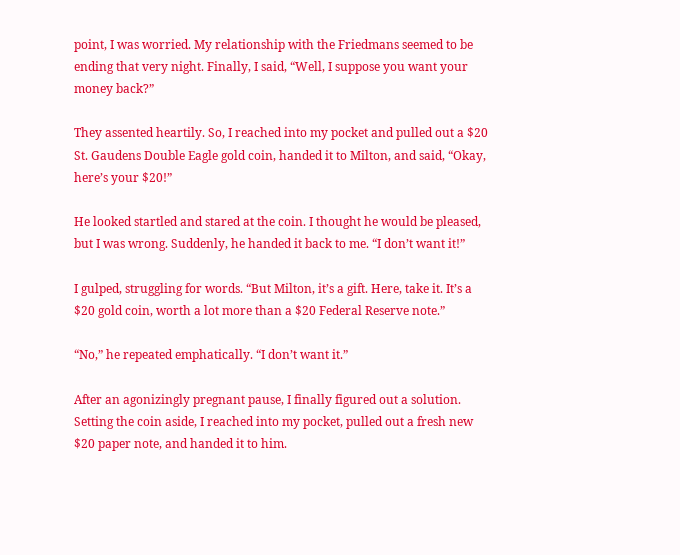point, I was worried. My relationship with the Friedmans seemed to be ending that very night. Finally, I said, “Well, I suppose you want your money back?”

They assented heartily. So, I reached into my pocket and pulled out a $20 St. Gaudens Double Eagle gold coin, handed it to Milton, and said, “Okay, here’s your $20!”

He looked startled and stared at the coin. I thought he would be pleased, but I was wrong. Suddenly, he handed it back to me. “I don’t want it!”

I gulped, struggling for words. “But Milton, it’s a gift. Here, take it. It’s a $20 gold coin, worth a lot more than a $20 Federal Reserve note.”

“No,” he repeated emphatically. “I don’t want it.”

After an agonizingly pregnant pause, I finally figured out a solution. Setting the coin aside, I reached into my pocket, pulled out a fresh new $20 paper note, and handed it to him.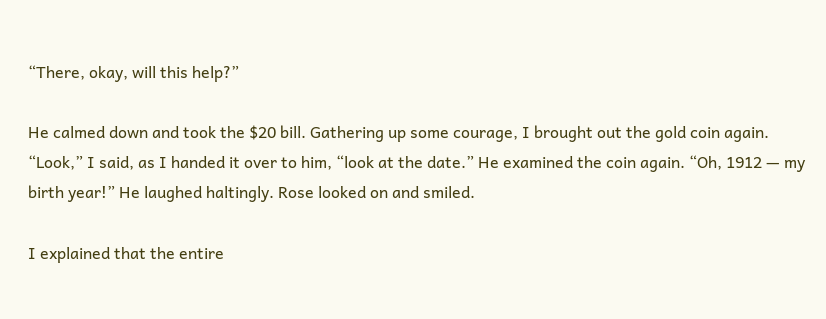“There, okay, will this help?”

He calmed down and took the $20 bill. Gathering up some courage, I brought out the gold coin again. “Look,” I said, as I handed it over to him, “look at the date.” He examined the coin again. “Oh, 1912 — my birth year!” He laughed haltingly. Rose looked on and smiled.

I explained that the entire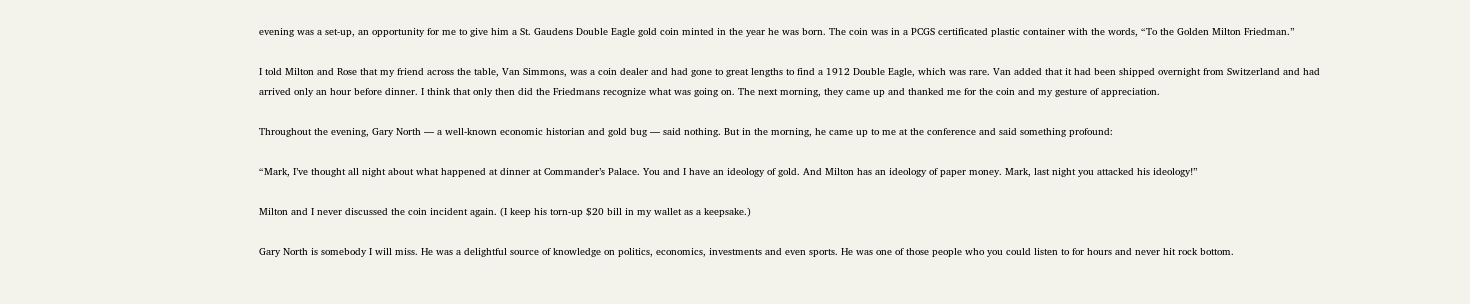evening was a set-up, an opportunity for me to give him a St. Gaudens Double Eagle gold coin minted in the year he was born. The coin was in a PCGS certificated plastic container with the words, “To the Golden Milton Friedman.”

I told Milton and Rose that my friend across the table, Van Simmons, was a coin dealer and had gone to great lengths to find a 1912 Double Eagle, which was rare. Van added that it had been shipped overnight from Switzerland and had arrived only an hour before dinner. I think that only then did the Friedmans recognize what was going on. The next morning, they came up and thanked me for the coin and my gesture of appreciation.

Throughout the evening, Gary North — a well-known economic historian and gold bug — said nothing. But in the morning, he came up to me at the conference and said something profound:

“Mark, I’ve thought all night about what happened at dinner at Commander’s Palace. You and I have an ideology of gold. And Milton has an ideology of paper money. Mark, last night you attacked his ideology!”

Milton and I never discussed the coin incident again. (I keep his torn-up $20 bill in my wallet as a keepsake.)

Gary North is somebody I will miss. He was a delightful source of knowledge on politics, economics, investments and even sports. He was one of those people who you could listen to for hours and never hit rock bottom.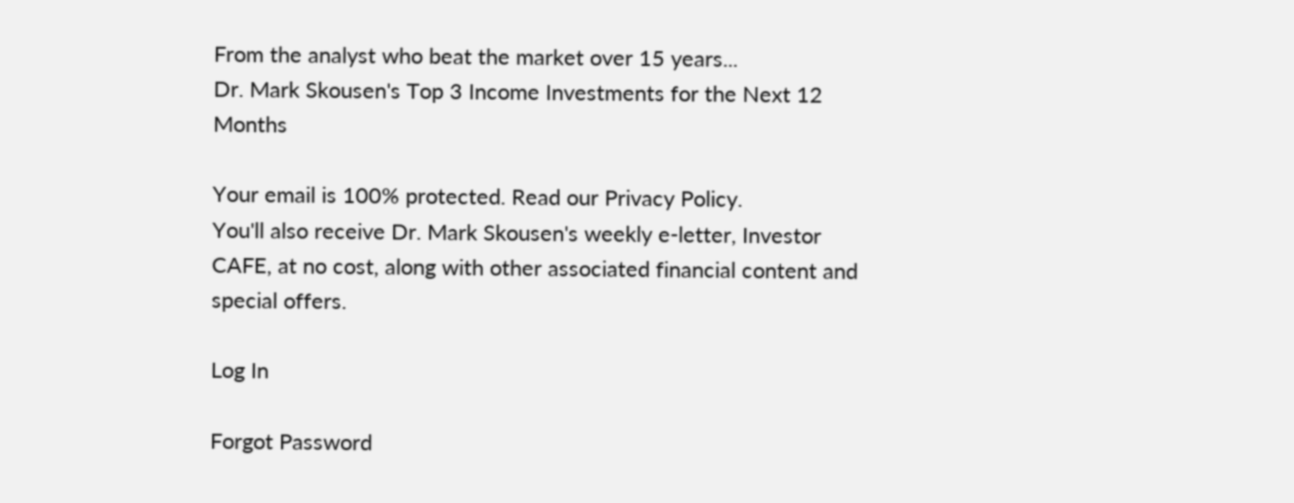From the analyst who beat the market over 15 years...
Dr. Mark Skousen's Top 3 Income Investments for the Next 12 Months

Your email is 100% protected. Read our Privacy Policy.
You'll also receive Dr. Mark Skousen's weekly e-letter, Investor CAFE, at no cost, along with other associated financial content and special offers.

Log In

Forgot Password